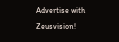Advertise with Zeusvision!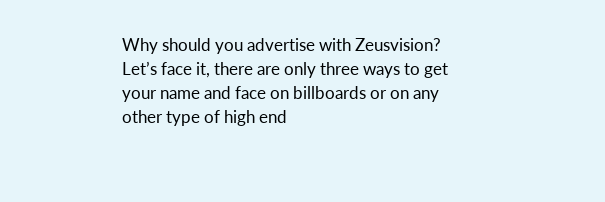Why should you advertise with Zeusvision? Let’s face it, there are only three ways to get your name and face on billboards or on any other type of high end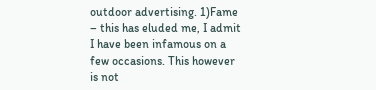outdoor advertising. 1)Fame – this has eluded me, I admit I have been infamous on a few occasions. This however is not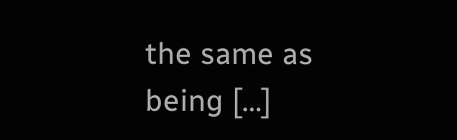the same as being […]